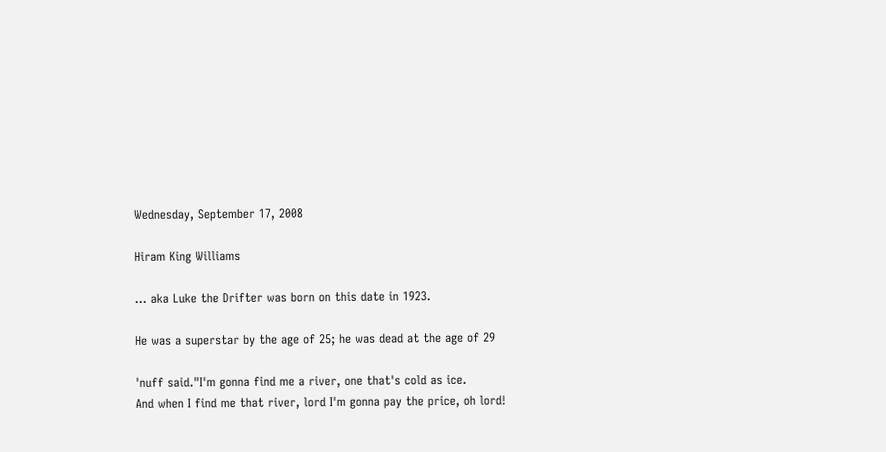Wednesday, September 17, 2008

Hiram King Williams

... aka Luke the Drifter was born on this date in 1923.

He was a superstar by the age of 25; he was dead at the age of 29

'nuff said."I'm gonna find me a river, one that's cold as ice.
And when I find me that river, lord I'm gonna pay the price, oh lord!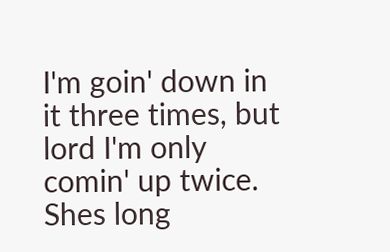I'm goin' down in it three times, but lord I'm only comin' up twice.
Shes long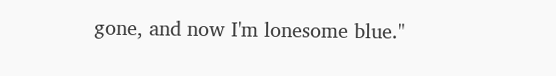gone, and now I'm lonesome blue."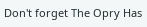Don't forget The Opry Has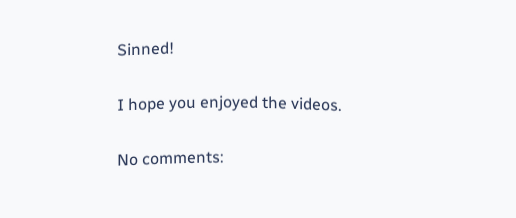Sinned!

I hope you enjoyed the videos.

No comments: